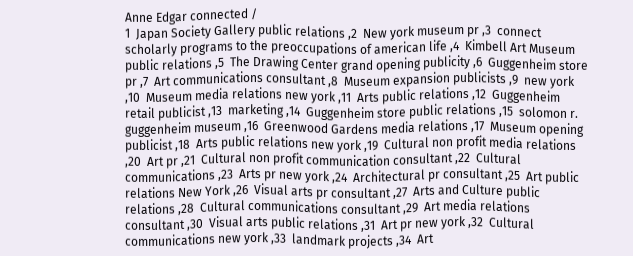Anne Edgar connected /
1  Japan Society Gallery public relations ,2  New york museum pr ,3  connect scholarly programs to the preoccupations of american life ,4  Kimbell Art Museum public relations ,5  The Drawing Center grand opening publicity ,6  Guggenheim store pr ,7  Art communications consultant ,8  Museum expansion publicists ,9  new york ,10  Museum media relations new york ,11  Arts public relations ,12  Guggenheim retail publicist ,13  marketing ,14  Guggenheim store public relations ,15  solomon r. guggenheim museum ,16  Greenwood Gardens media relations ,17  Museum opening publicist ,18  Arts public relations new york ,19  Cultural non profit media relations  ,20  Art pr ,21  Cultural non profit communication consultant ,22  Cultural communications ,23  Arts pr new york ,24  Architectural pr consultant ,25  Art public relations New York ,26  Visual arts pr consultant ,27  Arts and Culture public relations ,28  Cultural communications consultant ,29  Art media relations consultant ,30  Visual arts public relations ,31  Art pr new york ,32  Cultural communications new york ,33  landmark projects ,34  Art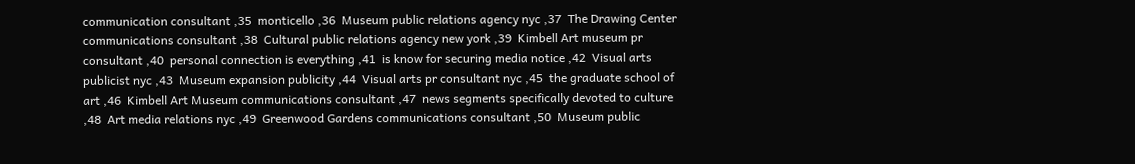communication consultant ,35  monticello ,36  Museum public relations agency nyc ,37  The Drawing Center communications consultant ,38  Cultural public relations agency new york ,39  Kimbell Art museum pr consultant ,40  personal connection is everything ,41  is know for securing media notice ,42  Visual arts publicist nyc ,43  Museum expansion publicity ,44  Visual arts pr consultant nyc ,45  the graduate school of art ,46  Kimbell Art Museum communications consultant ,47  news segments specifically devoted to culture ,48  Art media relations nyc ,49  Greenwood Gardens communications consultant ,50  Museum public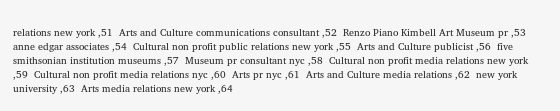relations new york ,51  Arts and Culture communications consultant ,52  Renzo Piano Kimbell Art Museum pr ,53  anne edgar associates ,54  Cultural non profit public relations new york ,55  Arts and Culture publicist ,56  five smithsonian institution museums ,57  Museum pr consultant nyc ,58  Cultural non profit media relations new york ,59  Cultural non profit media relations nyc ,60  Arts pr nyc ,61  Arts and Culture media relations ,62  new york university ,63  Arts media relations new york ,64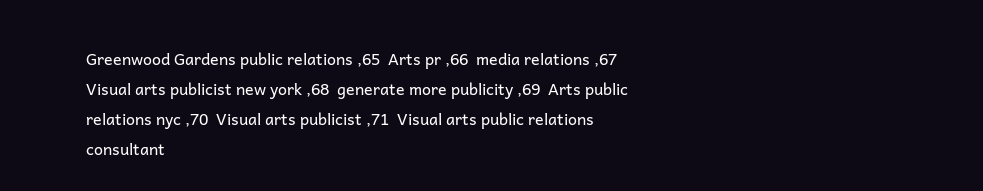Greenwood Gardens public relations ,65  Arts pr ,66  media relations ,67  Visual arts publicist new york ,68  generate more publicity ,69  Arts public relations nyc ,70  Visual arts publicist ,71  Visual arts public relations consultant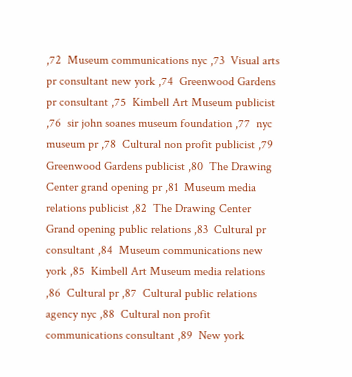,72  Museum communications nyc ,73  Visual arts pr consultant new york ,74  Greenwood Gardens pr consultant ,75  Kimbell Art Museum publicist ,76  sir john soanes museum foundation ,77  nyc museum pr ,78  Cultural non profit publicist ,79  Greenwood Gardens publicist ,80  The Drawing Center grand opening pr ,81  Museum media relations publicist ,82  The Drawing Center Grand opening public relations ,83  Cultural pr consultant ,84  Museum communications new york ,85  Kimbell Art Museum media relations ,86  Cultural pr ,87  Cultural public relations agency nyc ,88  Cultural non profit communications consultant ,89  New york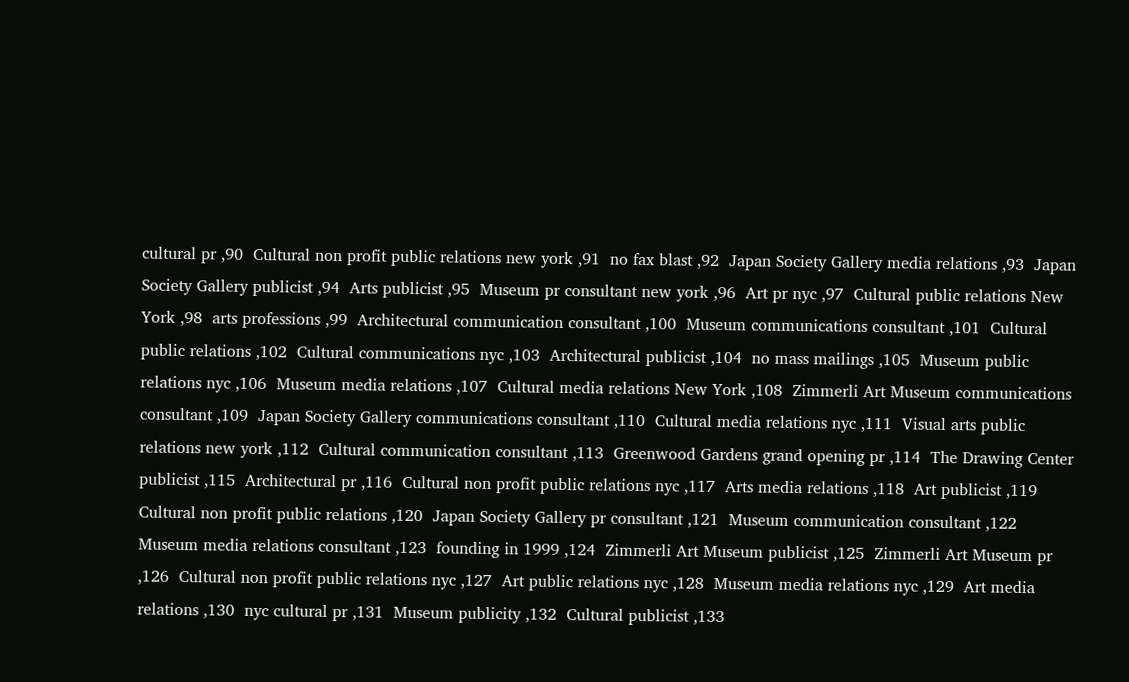cultural pr ,90  Cultural non profit public relations new york ,91  no fax blast ,92  Japan Society Gallery media relations ,93  Japan Society Gallery publicist ,94  Arts publicist ,95  Museum pr consultant new york ,96  Art pr nyc ,97  Cultural public relations New York ,98  arts professions ,99  Architectural communication consultant ,100  Museum communications consultant ,101  Cultural public relations ,102  Cultural communications nyc ,103  Architectural publicist ,104  no mass mailings ,105  Museum public relations nyc ,106  Museum media relations ,107  Cultural media relations New York ,108  Zimmerli Art Museum communications consultant ,109  Japan Society Gallery communications consultant ,110  Cultural media relations nyc ,111  Visual arts public relations new york ,112  Cultural communication consultant ,113  Greenwood Gardens grand opening pr ,114  The Drawing Center publicist ,115  Architectural pr ,116  Cultural non profit public relations nyc ,117  Arts media relations ,118  Art publicist ,119  Cultural non profit public relations ,120  Japan Society Gallery pr consultant ,121  Museum communication consultant ,122  Museum media relations consultant ,123  founding in 1999 ,124  Zimmerli Art Museum publicist ,125  Zimmerli Art Museum pr ,126  Cultural non profit public relations nyc ,127  Art public relations nyc ,128  Museum media relations nyc ,129  Art media relations ,130  nyc cultural pr ,131  Museum publicity ,132  Cultural publicist ,133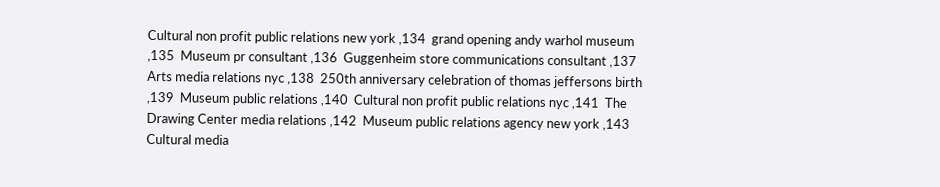Cultural non profit public relations new york ,134  grand opening andy warhol museum ,135  Museum pr consultant ,136  Guggenheim store communications consultant ,137  Arts media relations nyc ,138  250th anniversary celebration of thomas jeffersons birth ,139  Museum public relations ,140  Cultural non profit public relations nyc ,141  The Drawing Center media relations ,142  Museum public relations agency new york ,143  Cultural media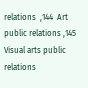relations  ,144  Art public relations ,145  Visual arts public relations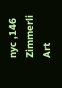nyc ,146  Zimmerli Art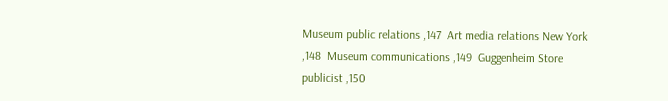Museum public relations ,147  Art media relations New York ,148  Museum communications ,149  Guggenheim Store publicist ,150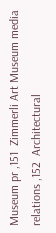Museum pr ,151  Zimmerli Art Museum media relations ,152  Architectural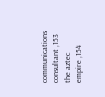communications consultant ,153  the aztec empire ,154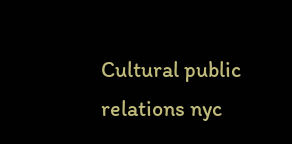Cultural public relations nyc